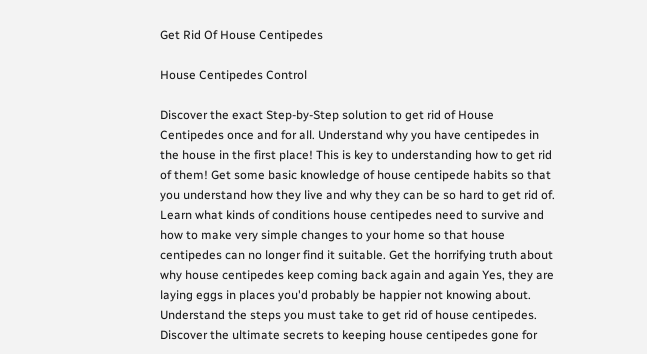Get Rid Of House Centipedes

House Centipedes Control

Discover the exact Step-by-Step solution to get rid of House Centipedes once and for all. Understand why you have centipedes in the house in the first place! This is key to understanding how to get rid of them! Get some basic knowledge of house centipede habits so that you understand how they live and why they can be so hard to get rid of. Learn what kinds of conditions house centipedes need to survive and how to make very simple changes to your home so that house centipedes can no longer find it suitable. Get the horrifying truth about why house centipedes keep coming back again and again Yes, they are laying eggs in places you'd probably be happier not knowing about. Understand the steps you must take to get rid of house centipedes. Discover the ultimate secrets to keeping house centipedes gone for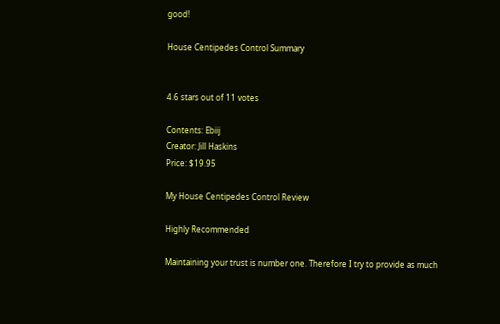good!

House Centipedes Control Summary


4.6 stars out of 11 votes

Contents: Ebiij
Creator: Jill Haskins
Price: $19.95

My House Centipedes Control Review

Highly Recommended

Maintaining your trust is number one. Therefore I try to provide as much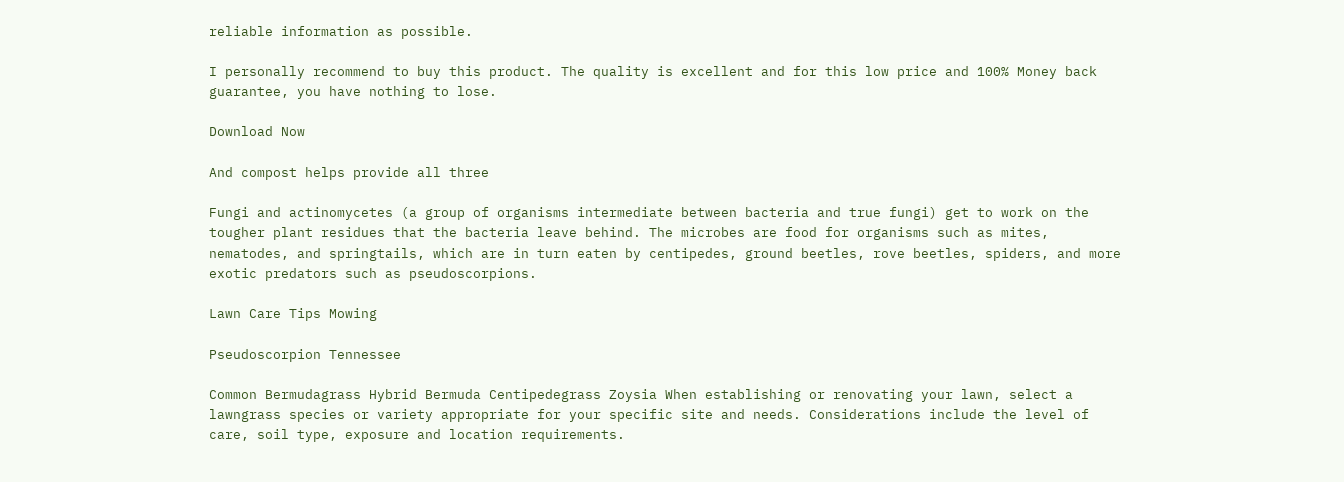reliable information as possible.

I personally recommend to buy this product. The quality is excellent and for this low price and 100% Money back guarantee, you have nothing to lose.

Download Now

And compost helps provide all three

Fungi and actinomycetes (a group of organisms intermediate between bacteria and true fungi) get to work on the tougher plant residues that the bacteria leave behind. The microbes are food for organisms such as mites, nematodes, and springtails, which are in turn eaten by centipedes, ground beetles, rove beetles, spiders, and more exotic predators such as pseudoscorpions.

Lawn Care Tips Mowing

Pseudoscorpion Tennessee

Common Bermudagrass Hybrid Bermuda Centipedegrass Zoysia When establishing or renovating your lawn, select a lawngrass species or variety appropriate for your specific site and needs. Considerations include the level of care, soil type, exposure and location requirements.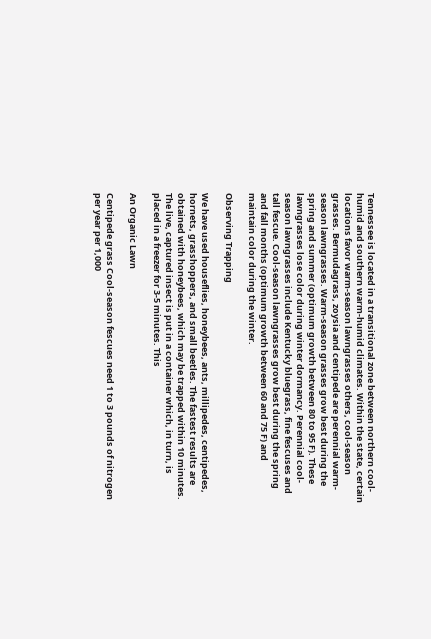Tennessee is located in a transitional zone between northern cool-humid and southern warm-humid climates. Within the state, certain locations favor warm-season lawngrasses others, cool-season grasses. Bermudagrass, zoysia and centipede are perennial warm-season lawngrasses. Warm-season grasses grow best during the spring and summer (optimum growth between 80 to 95 F). These lawngrasses lose color during winter dormancy. Perennial cool-season lawngrasses include Kentucky bluegrass, fine fescuses and tall fescue. Cool-season lawngrasses grow best during the spring and fall months (optimum growth between 60 and 75 F) and maintain color during the winter.

Observing Trapping

We have used houseflies, honeybees, ants, millipedes, centipedes, hornets, grasshoppers, and small beetles. The fastest results are obtained with honeybees, which may be trapped within 10 minutes. The live, captured insect is put in a container which, in turn, is placed in a freezer for 3-5 minutes. This

An Organic Lawn

Centipede grass Cool-season fescues need 1 to 3 pounds of nitrogen per year per 1,000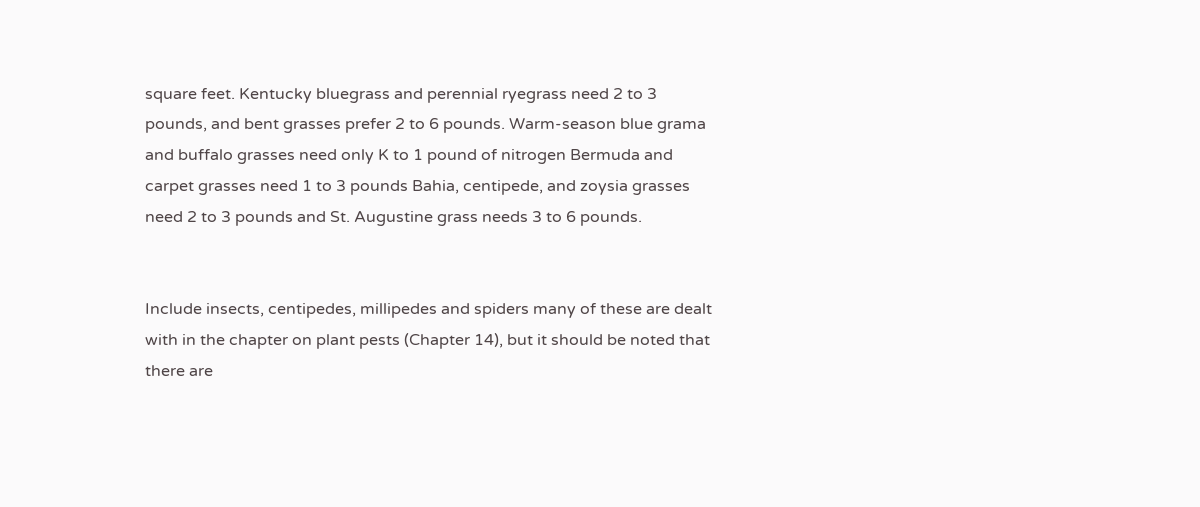square feet. Kentucky bluegrass and perennial ryegrass need 2 to 3 pounds, and bent grasses prefer 2 to 6 pounds. Warm-season blue grama and buffalo grasses need only K to 1 pound of nitrogen Bermuda and carpet grasses need 1 to 3 pounds Bahia, centipede, and zoysia grasses need 2 to 3 pounds and St. Augustine grass needs 3 to 6 pounds.


Include insects, centipedes, millipedes and spiders many of these are dealt with in the chapter on plant pests (Chapter 14), but it should be noted that there are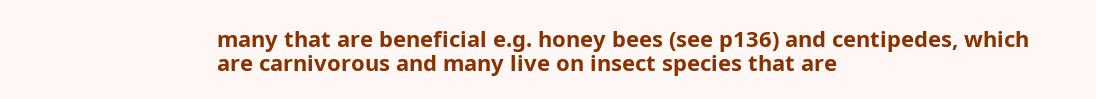many that are beneficial e.g. honey bees (see p136) and centipedes, which are carnivorous and many live on insect species that are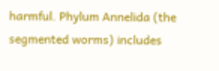harmful. Phylum Annelida (the segmented worms) includes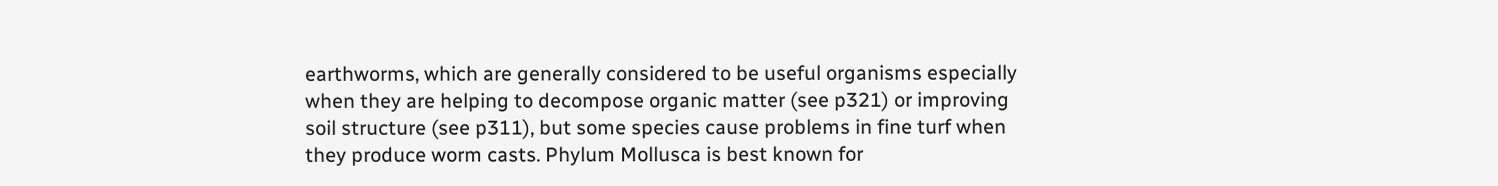earthworms, which are generally considered to be useful organisms especially when they are helping to decompose organic matter (see p321) or improving soil structure (see p311), but some species cause problems in fine turf when they produce worm casts. Phylum Mollusca is best known for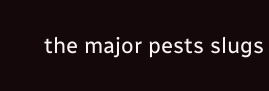the major pests slugs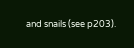and snails (see p203).